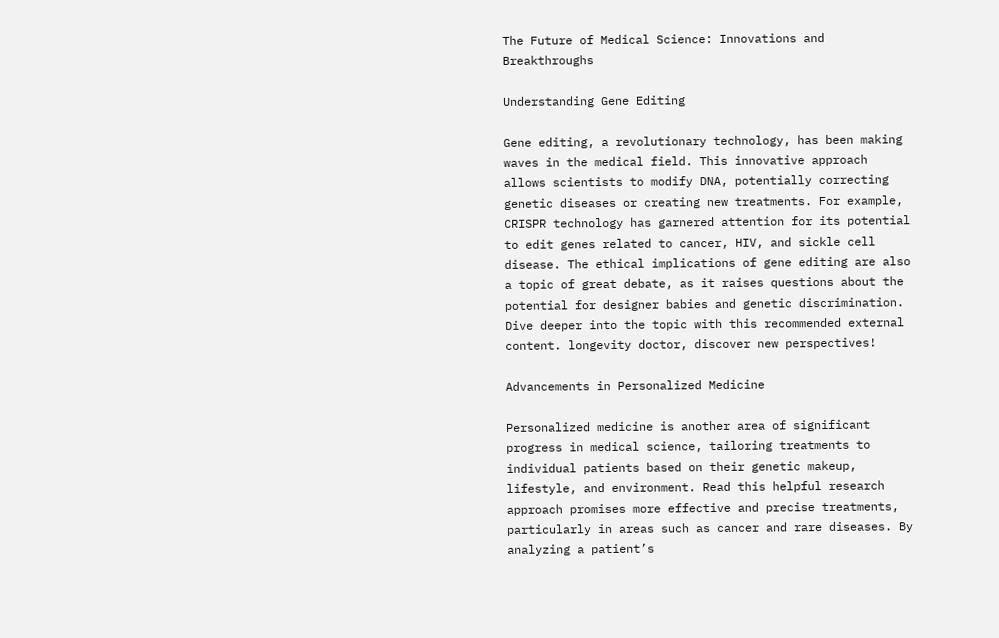The Future of Medical Science: Innovations and Breakthroughs

Understanding Gene Editing

Gene editing, a revolutionary technology, has been making waves in the medical field. This innovative approach allows scientists to modify DNA, potentially correcting genetic diseases or creating new treatments. For example, CRISPR technology has garnered attention for its potential to edit genes related to cancer, HIV, and sickle cell disease. The ethical implications of gene editing are also a topic of great debate, as it raises questions about the potential for designer babies and genetic discrimination. Dive deeper into the topic with this recommended external content. longevity doctor, discover new perspectives!

Advancements in Personalized Medicine

Personalized medicine is another area of significant progress in medical science, tailoring treatments to individual patients based on their genetic makeup, lifestyle, and environment. Read this helpful research approach promises more effective and precise treatments, particularly in areas such as cancer and rare diseases. By analyzing a patient’s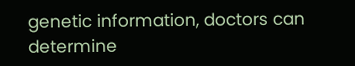genetic information, doctors can determine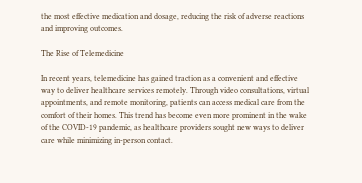the most effective medication and dosage, reducing the risk of adverse reactions and improving outcomes.

The Rise of Telemedicine

In recent years, telemedicine has gained traction as a convenient and effective way to deliver healthcare services remotely. Through video consultations, virtual appointments, and remote monitoring, patients can access medical care from the comfort of their homes. This trend has become even more prominent in the wake of the COVID-19 pandemic, as healthcare providers sought new ways to deliver care while minimizing in-person contact.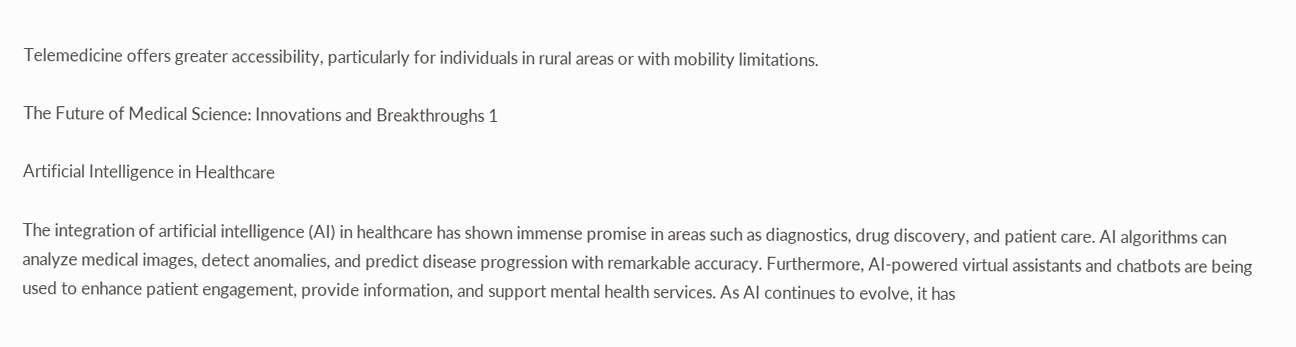Telemedicine offers greater accessibility, particularly for individuals in rural areas or with mobility limitations.

The Future of Medical Science: Innovations and Breakthroughs 1

Artificial Intelligence in Healthcare

The integration of artificial intelligence (AI) in healthcare has shown immense promise in areas such as diagnostics, drug discovery, and patient care. AI algorithms can analyze medical images, detect anomalies, and predict disease progression with remarkable accuracy. Furthermore, AI-powered virtual assistants and chatbots are being used to enhance patient engagement, provide information, and support mental health services. As AI continues to evolve, it has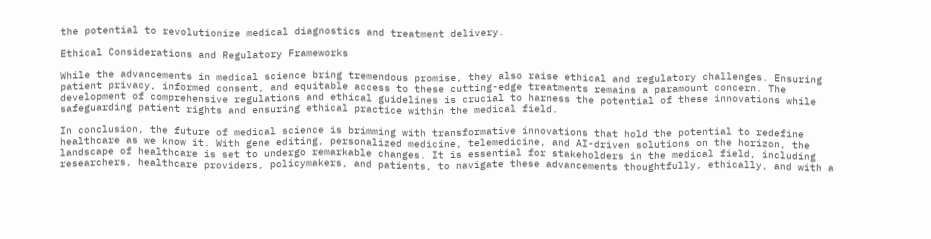the potential to revolutionize medical diagnostics and treatment delivery.

Ethical Considerations and Regulatory Frameworks

While the advancements in medical science bring tremendous promise, they also raise ethical and regulatory challenges. Ensuring patient privacy, informed consent, and equitable access to these cutting-edge treatments remains a paramount concern. The development of comprehensive regulations and ethical guidelines is crucial to harness the potential of these innovations while safeguarding patient rights and ensuring ethical practice within the medical field.

In conclusion, the future of medical science is brimming with transformative innovations that hold the potential to redefine healthcare as we know it. With gene editing, personalized medicine, telemedicine, and AI-driven solutions on the horizon, the landscape of healthcare is set to undergo remarkable changes. It is essential for stakeholders in the medical field, including researchers, healthcare providers, policymakers, and patients, to navigate these advancements thoughtfully, ethically, and with a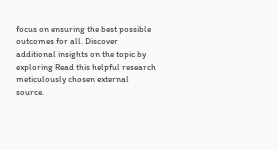focus on ensuring the best possible outcomes for all. Discover additional insights on the topic by exploring Read this helpful research meticulously chosen external source.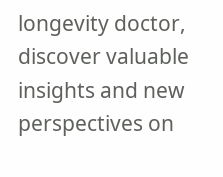longevity doctor, discover valuable insights and new perspectives on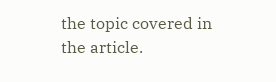the topic covered in the article.